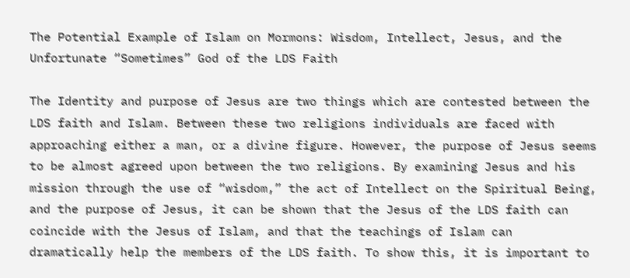The Potential Example of Islam on Mormons: Wisdom, Intellect, Jesus, and the Unfortunate “Sometimes” God of the LDS Faith

The Identity and purpose of Jesus are two things which are contested between the LDS faith and Islam. Between these two religions individuals are faced with approaching either a man, or a divine figure. However, the purpose of Jesus seems to be almost agreed upon between the two religions. By examining Jesus and his mission through the use of “wisdom,” the act of Intellect on the Spiritual Being, and the purpose of Jesus, it can be shown that the Jesus of the LDS faith can coincide with the Jesus of Islam, and that the teachings of Islam can dramatically help the members of the LDS faith. To show this, it is important to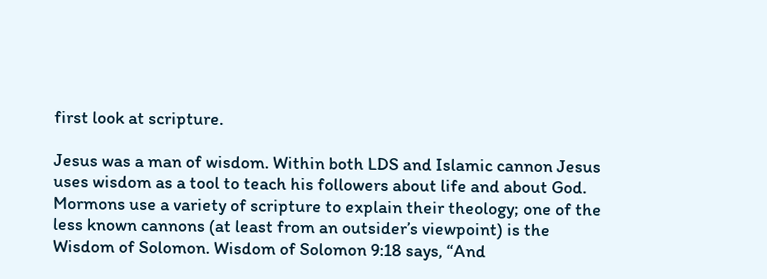first look at scripture.

Jesus was a man of wisdom. Within both LDS and Islamic cannon Jesus uses wisdom as a tool to teach his followers about life and about God. Mormons use a variety of scripture to explain their theology; one of the less known cannons (at least from an outsider’s viewpoint) is the Wisdom of Solomon. Wisdom of Solomon 9:18 says, “And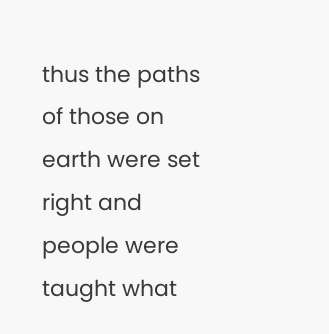thus the paths of those on earth were set right and people were taught what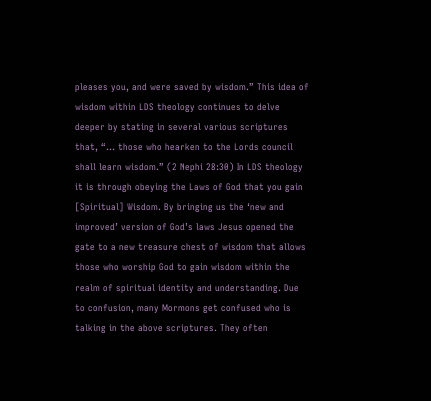pleases you, and were saved by wisdom.” This idea of wisdom within LDS theology continues to delve deeper by stating in several various scriptures that, “… those who hearken to the Lords council shall learn wisdom.” (2 Nephi 28:30) In LDS theology it is through obeying the Laws of God that you gain [Spiritual] Wisdom. By bringing us the ‘new and improved’ version of God’s laws Jesus opened the gate to a new treasure chest of wisdom that allows those who worship God to gain wisdom within the realm of spiritual identity and understanding. Due to confusion, many Mormons get confused who is talking in the above scriptures. They often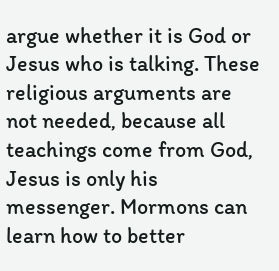argue whether it is God or Jesus who is talking. These religious arguments are not needed, because all teachings come from God, Jesus is only his messenger. Mormons can learn how to better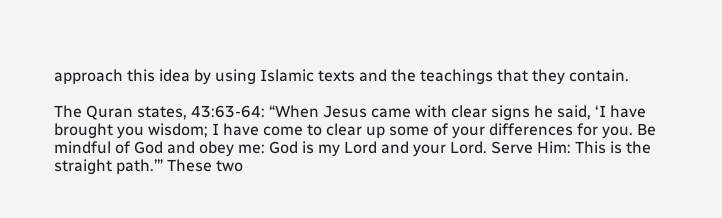approach this idea by using Islamic texts and the teachings that they contain.

The Quran states, 43:63-64: “When Jesus came with clear signs he said, ‘I have brought you wisdom; I have come to clear up some of your differences for you. Be mindful of God and obey me: God is my Lord and your Lord. Serve Him: This is the straight path.’” These two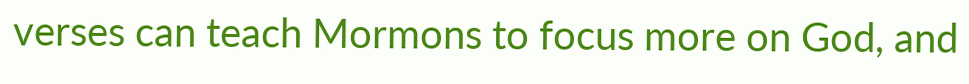verses can teach Mormons to focus more on God, and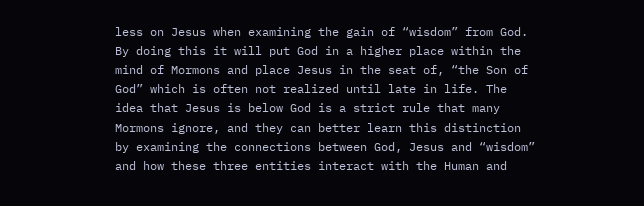less on Jesus when examining the gain of “wisdom” from God. By doing this it will put God in a higher place within the mind of Mormons and place Jesus in the seat of, “the Son of God” which is often not realized until late in life. The idea that Jesus is below God is a strict rule that many Mormons ignore, and they can better learn this distinction by examining the connections between God, Jesus and “wisdom” and how these three entities interact with the Human and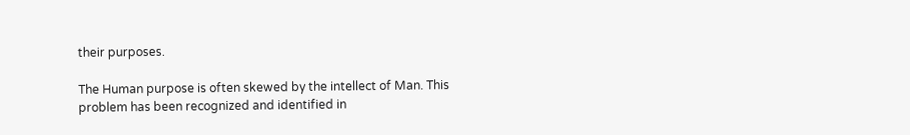their purposes.

The Human purpose is often skewed by the intellect of Man. This problem has been recognized and identified in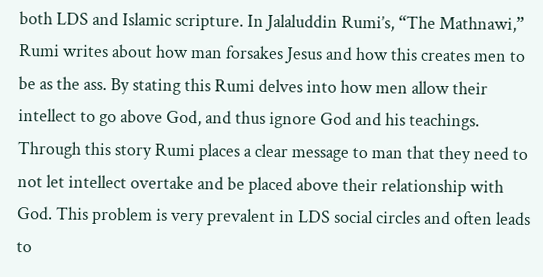both LDS and Islamic scripture. In Jalaluddin Rumi’s, “The Mathnawi,” Rumi writes about how man forsakes Jesus and how this creates men to be as the ass. By stating this Rumi delves into how men allow their intellect to go above God, and thus ignore God and his teachings. Through this story Rumi places a clear message to man that they need to not let intellect overtake and be placed above their relationship with God. This problem is very prevalent in LDS social circles and often leads to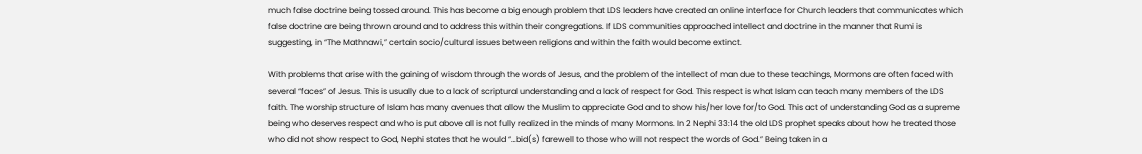much false doctrine being tossed around. This has become a big enough problem that LDS leaders have created an online interface for Church leaders that communicates which false doctrine are being thrown around and to address this within their congregations. If LDS communities approached intellect and doctrine in the manner that Rumi is suggesting, in “The Mathnawi,” certain socio/cultural issues between religions and within the faith would become extinct.

With problems that arise with the gaining of wisdom through the words of Jesus, and the problem of the intellect of man due to these teachings, Mormons are often faced with several “faces” of Jesus. This is usually due to a lack of scriptural understanding and a lack of respect for God. This respect is what Islam can teach many members of the LDS faith. The worship structure of Islam has many avenues that allow the Muslim to appreciate God and to show his/her love for/to God. This act of understanding God as a supreme being who deserves respect and who is put above all is not fully realized in the minds of many Mormons. In 2 Nephi 33:14 the old LDS prophet speaks about how he treated those who did not show respect to God, Nephi states that he would “…bid(s) farewell to those who will not respect the words of God.” Being taken in a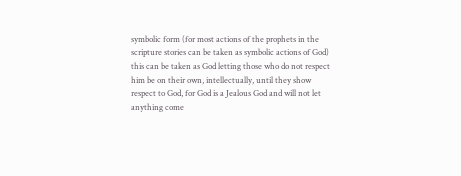symbolic form (for most actions of the prophets in the scripture stories can be taken as symbolic actions of God) this can be taken as God letting those who do not respect him be on their own, intellectually, until they show respect to God, for God is a Jealous God and will not let anything come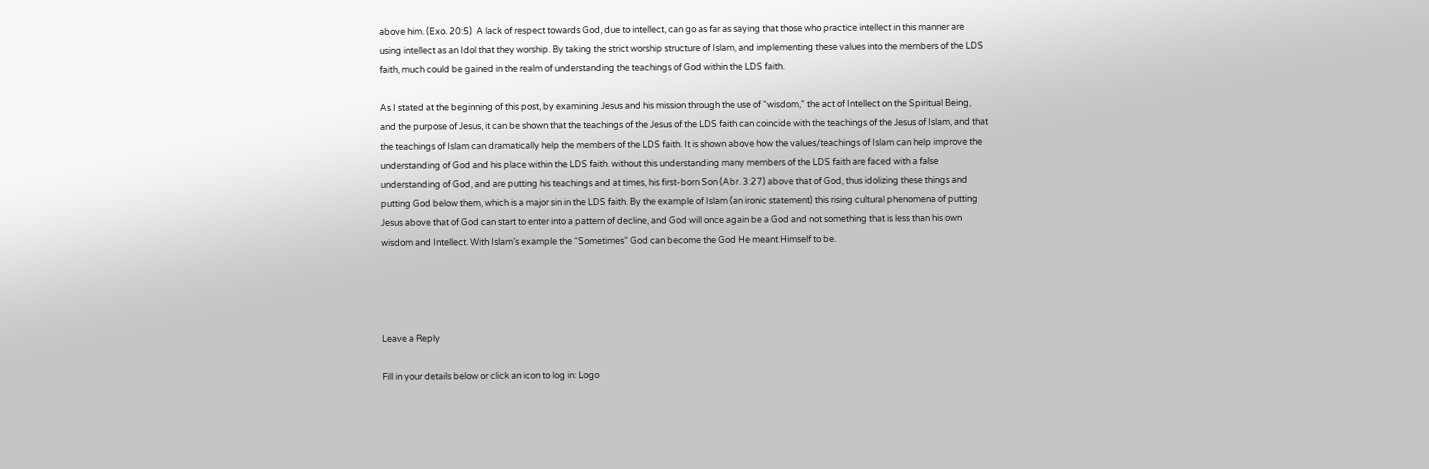above him. (Exo. 20:5)  A lack of respect towards God, due to intellect, can go as far as saying that those who practice intellect in this manner are using intellect as an Idol that they worship. By taking the strict worship structure of Islam, and implementing these values into the members of the LDS faith, much could be gained in the realm of understanding the teachings of God within the LDS faith.

As I stated at the beginning of this post, by examining Jesus and his mission through the use of “wisdom,” the act of Intellect on the Spiritual Being, and the purpose of Jesus, it can be shown that the teachings of the Jesus of the LDS faith can coincide with the teachings of the Jesus of Islam, and that the teachings of Islam can dramatically help the members of the LDS faith. It is shown above how the values/teachings of Islam can help improve the understanding of God and his place within the LDS faith. without this understanding many members of the LDS faith are faced with a false understanding of God, and are putting his teachings and at times, his first-born Son (Abr. 3:27) above that of God, thus idolizing these things and putting God below them, which is a major sin in the LDS faith. By the example of Islam (an ironic statement) this rising cultural phenomena of putting Jesus above that of God can start to enter into a pattern of decline, and God will once again be a God and not something that is less than his own wisdom and Intellect. With Islam’s example the “Sometimes” God can become the God He meant Himself to be.




Leave a Reply

Fill in your details below or click an icon to log in: Logo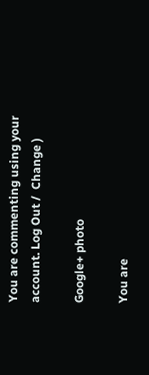You are commenting using your account. Log Out /  Change )

Google+ photo

You are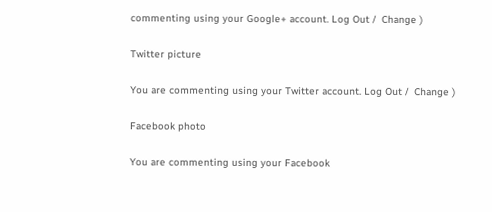commenting using your Google+ account. Log Out /  Change )

Twitter picture

You are commenting using your Twitter account. Log Out /  Change )

Facebook photo

You are commenting using your Facebook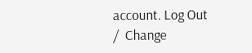account. Log Out /  Change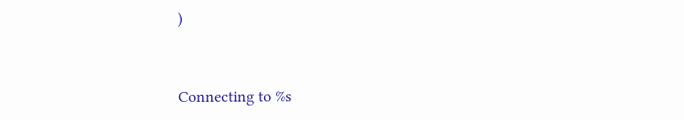)


Connecting to %s